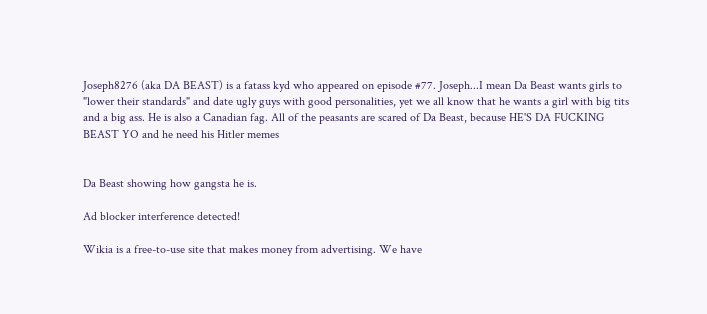Joseph8276 (aka DA BEAST) is a fatass kyd who appeared on episode #77. Joseph...I mean Da Beast wants girls to "lower their standards" and date ugly guys with good personalities, yet we all know that he wants a girl with big tits and a big ass. He is also a Canadian fag. All of the peasants are scared of Da Beast, because HE'S DA FUCKING BEAST YO and he need his Hitler memes


Da Beast showing how gangsta he is.

Ad blocker interference detected!

Wikia is a free-to-use site that makes money from advertising. We have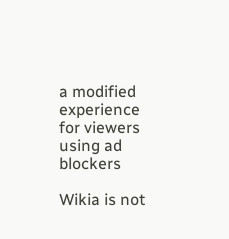a modified experience for viewers using ad blockers

Wikia is not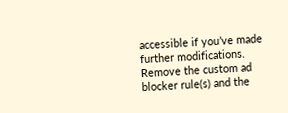accessible if you’ve made further modifications. Remove the custom ad blocker rule(s) and the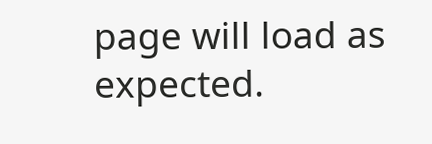page will load as expected.